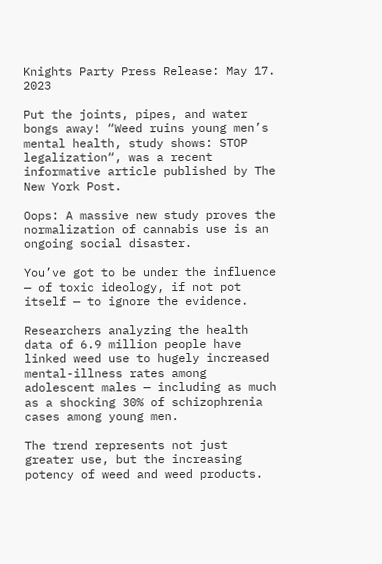Knights Party Press Release: May 17. 2023

Put the joints, pipes, and water bongs away! “Weed ruins young men’s mental health, study shows: STOP legalization“, was a recent informative article published by The New York Post.

Oops: A massive new study proves the normalization of cannabis use is an ongoing social disaster.

You’ve got to be under the influence — of toxic ideology, if not pot itself — to ignore the evidence.

Researchers analyzing the health data of 6.9 million people have linked weed use to hugely increased mental-illness rates among adolescent males — including as much as a shocking 30% of schizophrenia cases among young men.

The trend represents not just greater use, but the increasing potency of weed and weed products.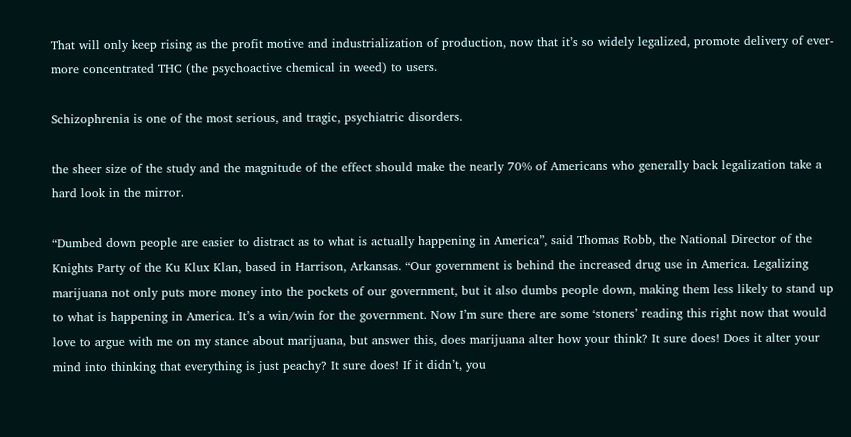That will only keep rising as the profit motive and industrialization of production, now that it’s so widely legalized, promote delivery of ever-more concentrated THC (the psychoactive chemical in weed) to users.

Schizophrenia is one of the most serious, and tragic, psychiatric disorders.

the sheer size of the study and the magnitude of the effect should make the nearly 70% of Americans who generally back legalization take a hard look in the mirror.

“Dumbed down people are easier to distract as to what is actually happening in America”, said Thomas Robb, the National Director of the Knights Party of the Ku Klux Klan, based in Harrison, Arkansas. “Our government is behind the increased drug use in America. Legalizing marijuana not only puts more money into the pockets of our government, but it also dumbs people down, making them less likely to stand up to what is happening in America. It’s a win/win for the government. Now I’m sure there are some ‘stoners’ reading this right now that would love to argue with me on my stance about marijuana, but answer this, does marijuana alter how your think? It sure does! Does it alter your mind into thinking that everything is just peachy? It sure does! If it didn’t, you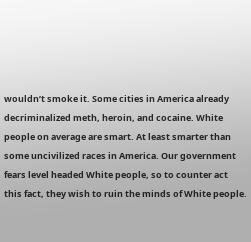wouldn’t smoke it. Some cities in America already decriminalized meth, heroin, and cocaine. White people on average are smart. At least smarter than some uncivilized races in America. Our government fears level headed White people, so to counter act this fact, they wish to ruin the minds of White people.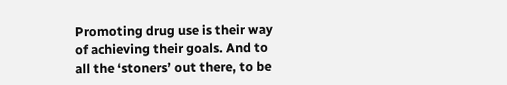Promoting drug use is their way of achieving their goals. And to all the ‘stoners’ out there, to be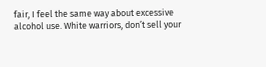fair, I feel the same way about excessive alcohol use. White warriors, don’t sell your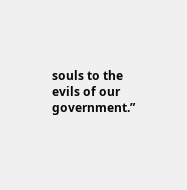souls to the evils of our government.”